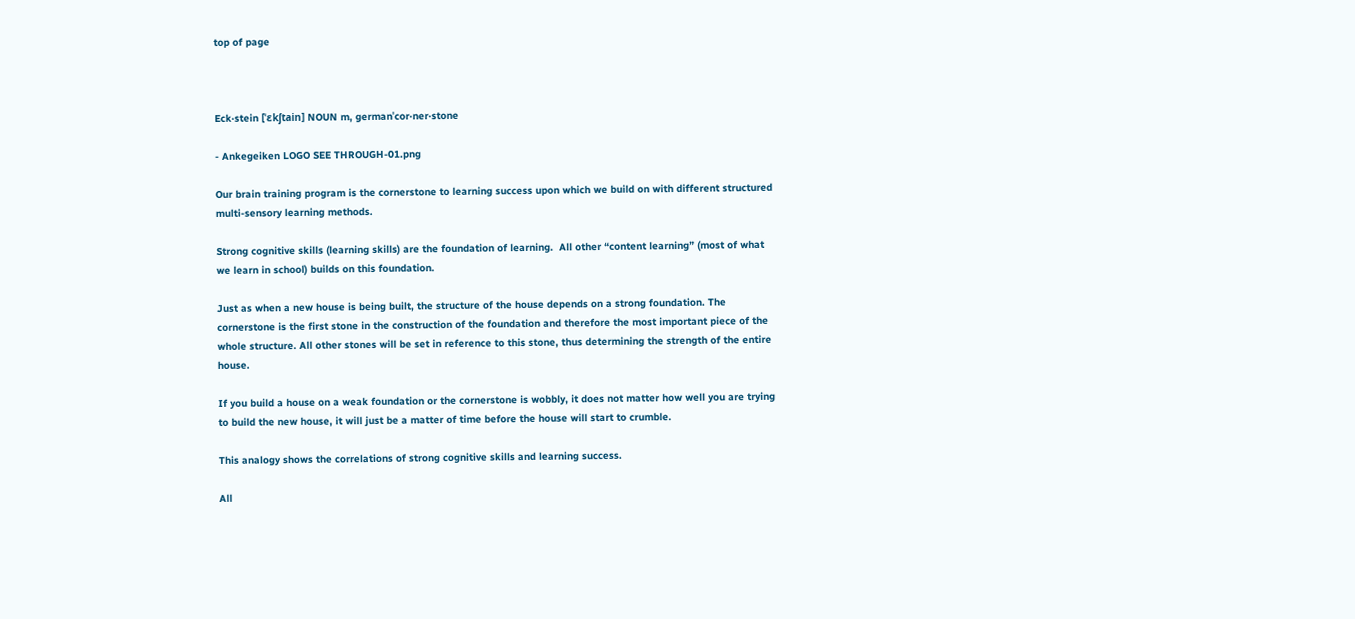top of page



Eck·stein [ˈɛkʃtain] NOUN m, germanˈcor·ner·stone

- Ankegeiken LOGO SEE THROUGH-01.png

Our brain training program is the cornerstone to learning success upon which we build on with different structured multi-sensory learning methods.

Strong cognitive skills (learning skills) are the foundation of learning.  All other “content learning” (most of what we learn in school) builds on this foundation.

Just as when a new house is being built, the structure of the house depends on a strong foundation. The cornerstone is the first stone in the construction of the foundation and therefore the most important piece of the whole structure. All other stones will be set in reference to this stone, thus determining the strength of the entire house.

If you build a house on a weak foundation or the cornerstone is wobbly, it does not matter how well you are trying to build the new house, it will just be a matter of time before the house will start to crumble.

This analogy shows the correlations of strong cognitive skills and learning success.

All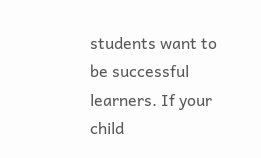students want to be successful learners. If your child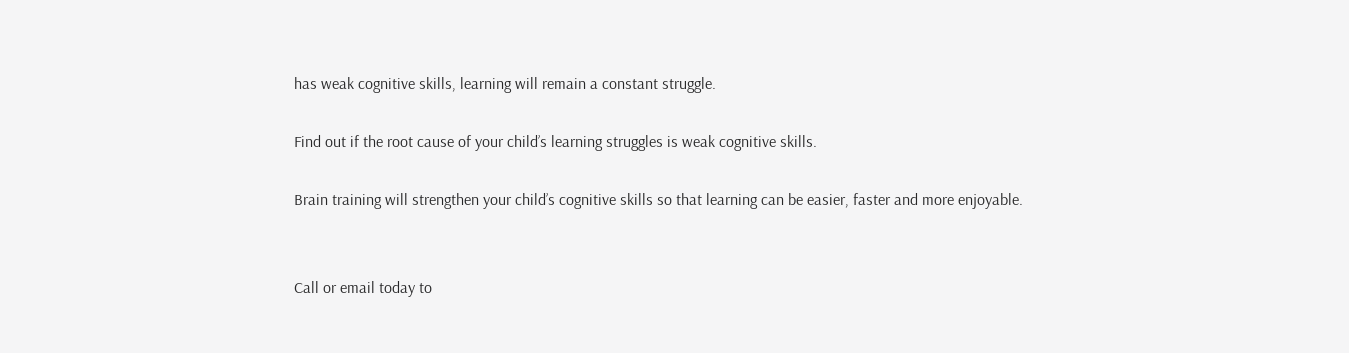has weak cognitive skills, learning will remain a constant struggle.

Find out if the root cause of your child’s learning struggles is weak cognitive skills.

Brain training will strengthen your child’s cognitive skills so that learning can be easier, faster and more enjoyable.


Call or email today to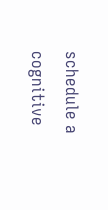schedule a cognitive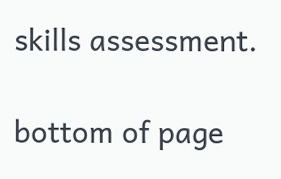skills assessment.

bottom of page